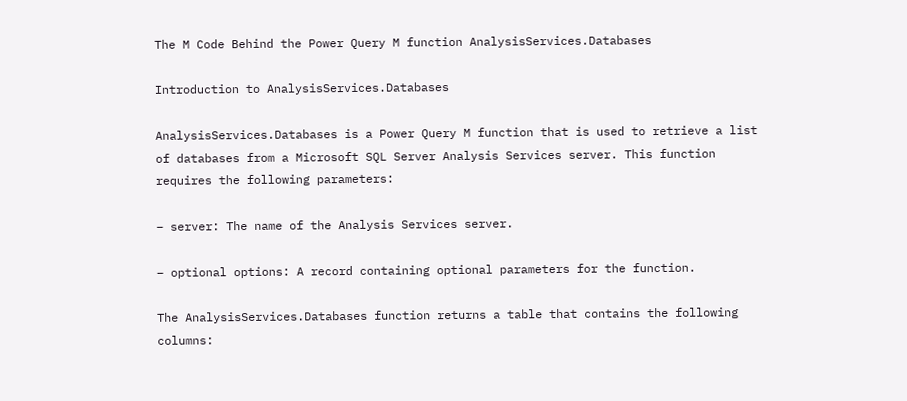The M Code Behind the Power Query M function AnalysisServices.Databases

Introduction to AnalysisServices.Databases

AnalysisServices.Databases is a Power Query M function that is used to retrieve a list of databases from a Microsoft SQL Server Analysis Services server. This function requires the following parameters:

– server: The name of the Analysis Services server.

– optional options: A record containing optional parameters for the function.

The AnalysisServices.Databases function returns a table that contains the following columns: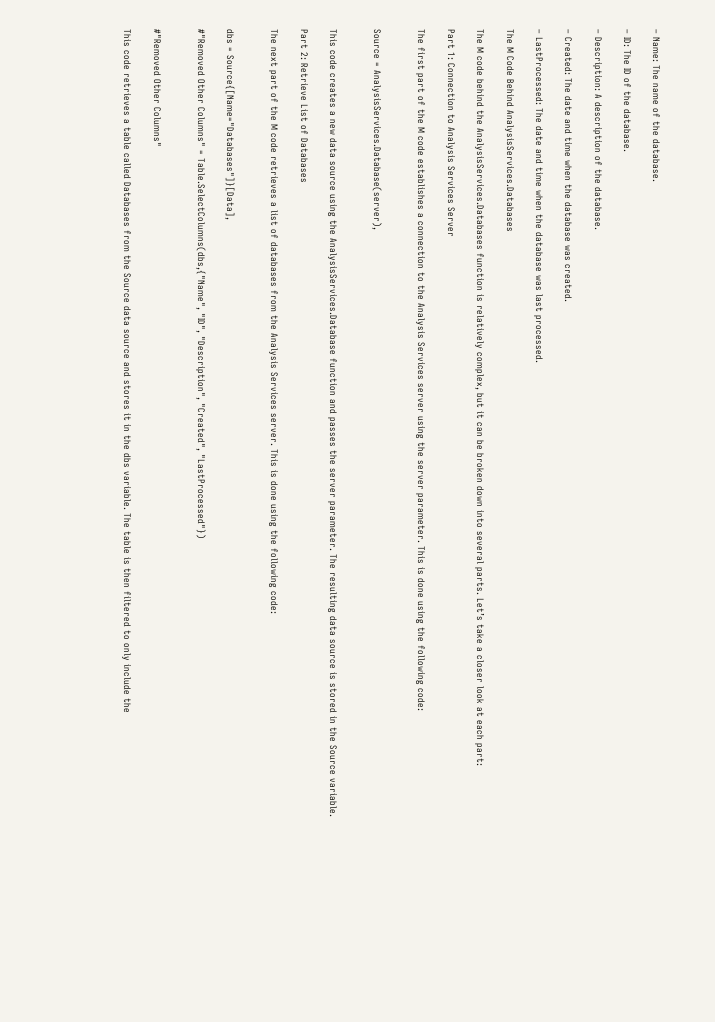– Name: The name of the database.

– ID: The ID of the database.

– Description: A description of the database.

– Created: The date and time when the database was created.

– LastProcessed: The date and time when the database was last processed.

The M Code Behind AnalysisServices.Databases

The M code behind the AnalysisServices.Databases function is relatively complex, but it can be broken down into several parts. Let’s take a closer look at each part:

Part 1: Connection to Analysis Services Server

The first part of the M code establishes a connection to the Analysis Services server using the server parameter. This is done using the following code:


Source = AnalysisServices.Database(server),


This code creates a new data source using the AnalysisServices.Database function and passes the server parameter. The resulting data source is stored in the Source variable.

Part 2: Retrieve List of Databases

The next part of the M code retrieves a list of databases from the Analysis Services server. This is done using the following code:


dbs = Source{[Name="Databases"]}[Data],

#"Removed Other Columns" = Table.SelectColumns(dbs,{"Name", "ID", "Description", "Created", "LastProcessed"})


#"Removed Other Columns"

This code retrieves a table called Databases from the Source data source and stores it in the dbs variable. The table is then filtered to only include the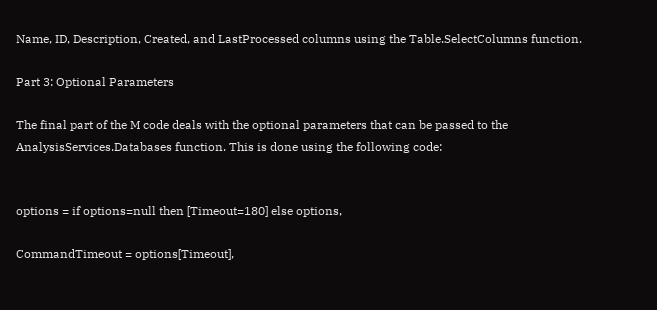Name, ID, Description, Created, and LastProcessed columns using the Table.SelectColumns function.

Part 3: Optional Parameters

The final part of the M code deals with the optional parameters that can be passed to the AnalysisServices.Databases function. This is done using the following code:


options = if options=null then [Timeout=180] else options,

CommandTimeout = options[Timeout],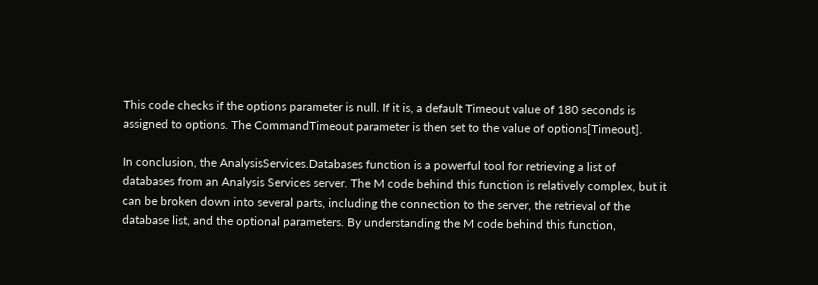This code checks if the options parameter is null. If it is, a default Timeout value of 180 seconds is assigned to options. The CommandTimeout parameter is then set to the value of options[Timeout].

In conclusion, the AnalysisServices.Databases function is a powerful tool for retrieving a list of databases from an Analysis Services server. The M code behind this function is relatively complex, but it can be broken down into several parts, including the connection to the server, the retrieval of the database list, and the optional parameters. By understanding the M code behind this function,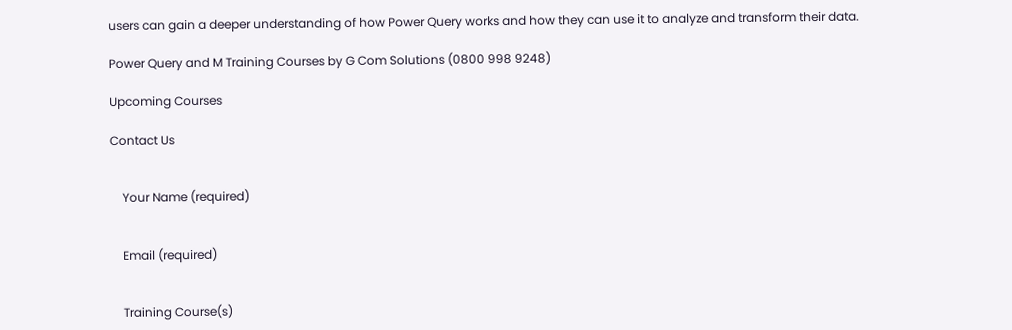users can gain a deeper understanding of how Power Query works and how they can use it to analyze and transform their data.

Power Query and M Training Courses by G Com Solutions (0800 998 9248)

Upcoming Courses

Contact Us


    Your Name (required)


    Email (required)


    Training Course(s)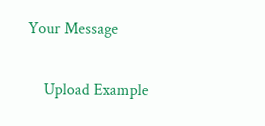Your Message

    Upload Example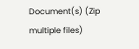Document(s) (Zip multiple files)